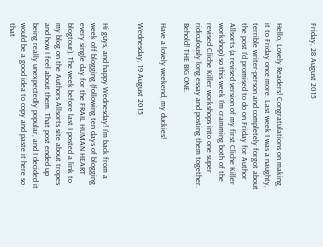Friday, 28 August 2015


Hello, Lovely Readers! Congratulations on making it to Friday once more. Last week I was a naughty, terrible writer-person and completely forgot about the post I'd promised to do on Friday for Author Allsorts (a revised version of my first Cliche Killer workshop) so this week I'm cramming both of the revised Cliche Killer workshops into one super ridiculously long essay and posting them together. Behold! THE BIG ONE.

Have a lovely weekend, my duckies!

Wednesday, 19 August 2015


Hi guys, and happy Wednesday! I'm back from a week off blogging (following ten days of blogging every single day for the FRAIL HUMAN HEART blogtour). The week before last I posted a link to my blog on the Authors Allsorts site about tropes and how I feel about them. That post ended up being really unexpectedly popular, and I decided it would be a good idea to copy and paste it here so that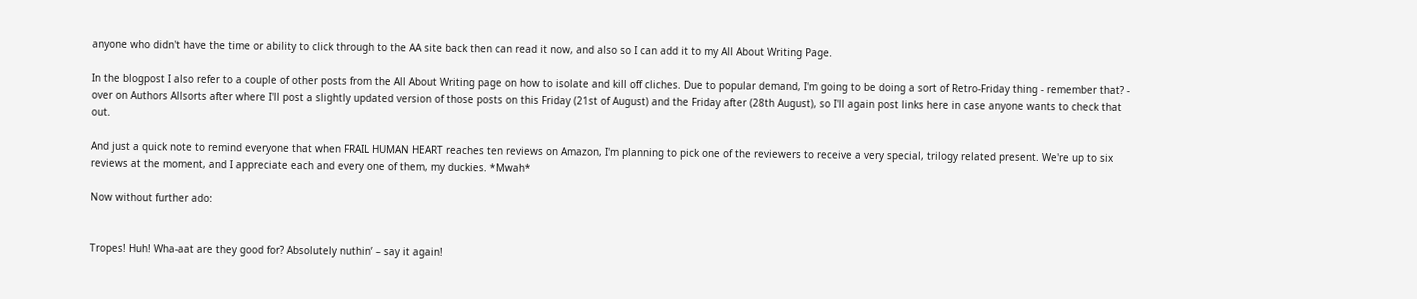anyone who didn't have the time or ability to click through to the AA site back then can read it now, and also so I can add it to my All About Writing Page.

In the blogpost I also refer to a couple of other posts from the All About Writing page on how to isolate and kill off cliches. Due to popular demand, I'm going to be doing a sort of Retro-Friday thing - remember that? - over on Authors Allsorts after where I'll post a slightly updated version of those posts on this Friday (21st of August) and the Friday after (28th August), so I'll again post links here in case anyone wants to check that out.

And just a quick note to remind everyone that when FRAIL HUMAN HEART reaches ten reviews on Amazon, I'm planning to pick one of the reviewers to receive a very special, trilogy related present. We're up to six reviews at the moment, and I appreciate each and every one of them, my duckies. *Mwah*

Now without further ado:


Tropes! Huh! Wha-aat are they good for? Absolutely nuthin’ – say it again!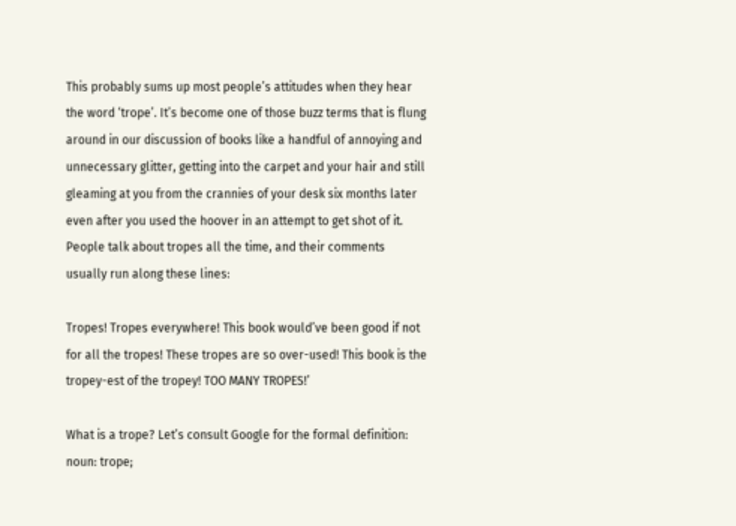This probably sums up most people’s attitudes when they hear the word ‘trope’. It’s become one of those buzz terms that is flung around in our discussion of books like a handful of annoying and unnecessary glitter, getting into the carpet and your hair and still gleaming at you from the crannies of your desk six months later even after you used the hoover in an attempt to get shot of it. People talk about tropes all the time, and their comments usually run along these lines:

Tropes! Tropes everywhere! This book would’ve been good if not for all the tropes! These tropes are so over-used! This book is the tropey-est of the tropey! TOO MANY TROPES!’

What is a trope? Let’s consult Google for the formal definition:
noun: trope;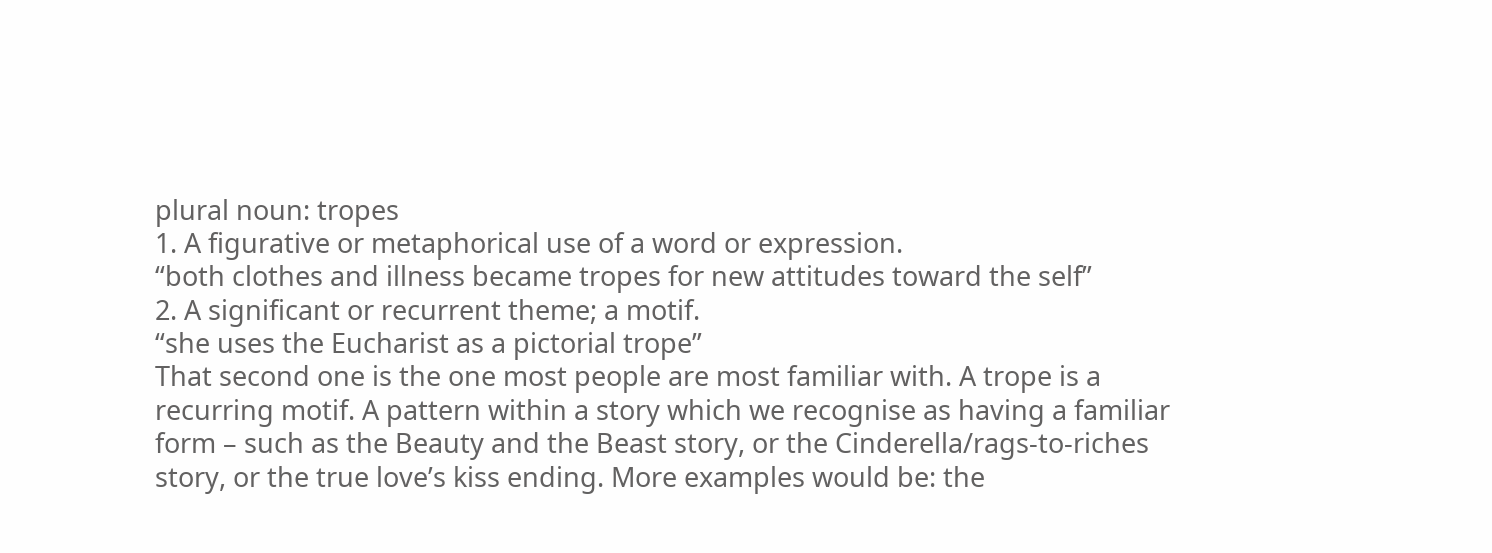plural noun: tropes
1. A figurative or metaphorical use of a word or expression.
“both clothes and illness became tropes for new attitudes toward the self”
2. A significant or recurrent theme; a motif.
“she uses the Eucharist as a pictorial trope”
That second one is the one most people are most familiar with. A trope is a recurring motif. A pattern within a story which we recognise as having a familiar form – such as the Beauty and the Beast story, or the Cinderella/rags-to-riches story, or the true love’s kiss ending. More examples would be: the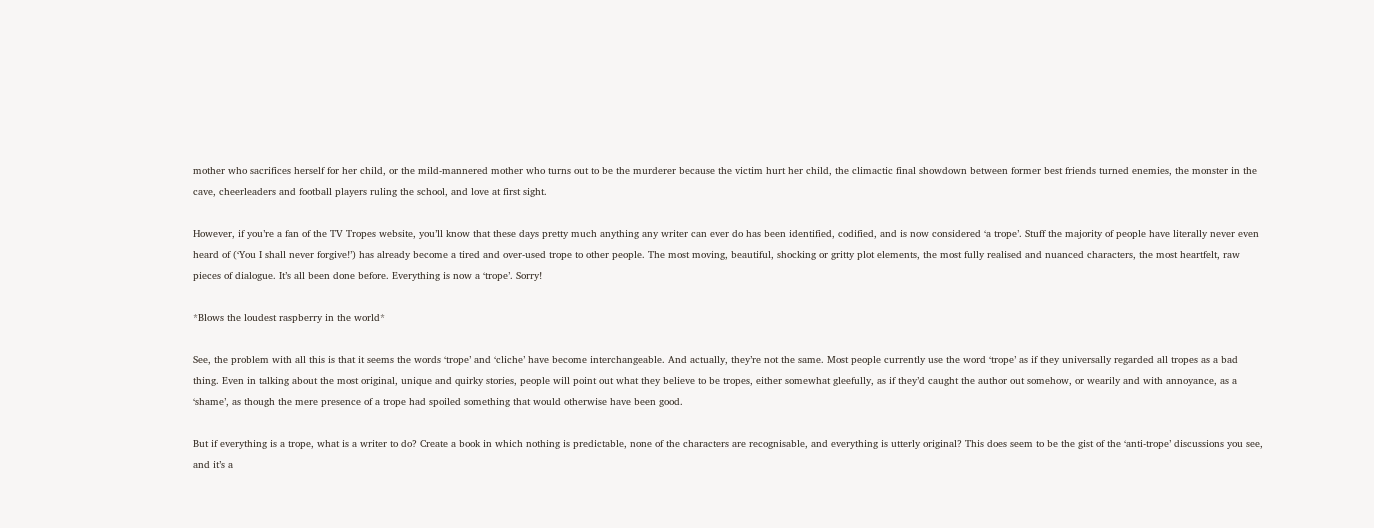mother who sacrifices herself for her child, or the mild-mannered mother who turns out to be the murderer because the victim hurt her child, the climactic final showdown between former best friends turned enemies, the monster in the cave, cheerleaders and football players ruling the school, and love at first sight.

However, if you’re a fan of the TV Tropes website, you’ll know that these days pretty much anything any writer can ever do has been identified, codified, and is now considered ‘a trope’. Stuff the majority of people have literally never even heard of (‘You I shall never forgive!’) has already become a tired and over-used trope to other people. The most moving, beautiful, shocking or gritty plot elements, the most fully realised and nuanced characters, the most heartfelt, raw pieces of dialogue. It’s all been done before. Everything is now a ‘trope’. Sorry!

*Blows the loudest raspberry in the world*

See, the problem with all this is that it seems the words ‘trope’ and ‘cliche’ have become interchangeable. And actually, they’re not the same. Most people currently use the word ‘trope’ as if they universally regarded all tropes as a bad thing. Even in talking about the most original, unique and quirky stories, people will point out what they believe to be tropes, either somewhat gleefully, as if they’d caught the author out somehow, or wearily and with annoyance, as a ‘shame’, as though the mere presence of a trope had spoiled something that would otherwise have been good.

But if everything is a trope, what is a writer to do? Create a book in which nothing is predictable, none of the characters are recognisable, and everything is utterly original? This does seem to be the gist of the ‘anti-trope’ discussions you see, and it’s a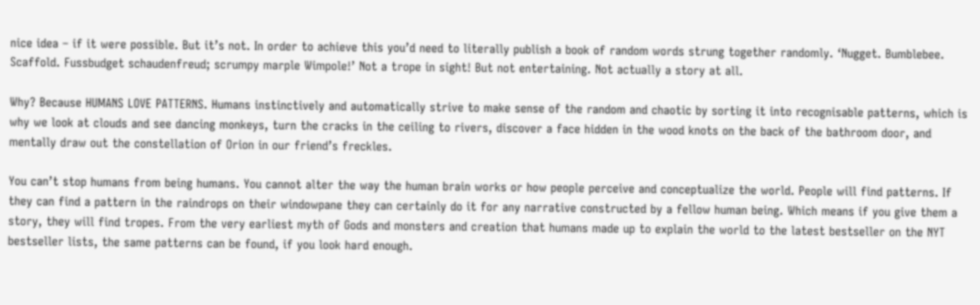nice idea – if it were possible. But it’s not. In order to achieve this you’d need to literally publish a book of random words strung together randomly. ‘Nugget. Bumblebee. Scaffold. Fussbudget schaudenfreud; scrumpy marple Wimpole!’ Not a trope in sight! But not entertaining. Not actually a story at all.

Why? Because HUMANS LOVE PATTERNS. Humans instinctively and automatically strive to make sense of the random and chaotic by sorting it into recognisable patterns, which is why we look at clouds and see dancing monkeys, turn the cracks in the ceiling to rivers, discover a face hidden in the wood knots on the back of the bathroom door, and mentally draw out the constellation of Orion in our friend’s freckles.

You can’t stop humans from being humans. You cannot alter the way the human brain works or how people perceive and conceptualize the world. People will find patterns. If they can find a pattern in the raindrops on their windowpane they can certainly do it for any narrative constructed by a fellow human being. Which means if you give them a story, they will find tropes. From the very earliest myth of Gods and monsters and creation that humans made up to explain the world to the latest bestseller on the NYT bestseller lists, the same patterns can be found, if you look hard enough.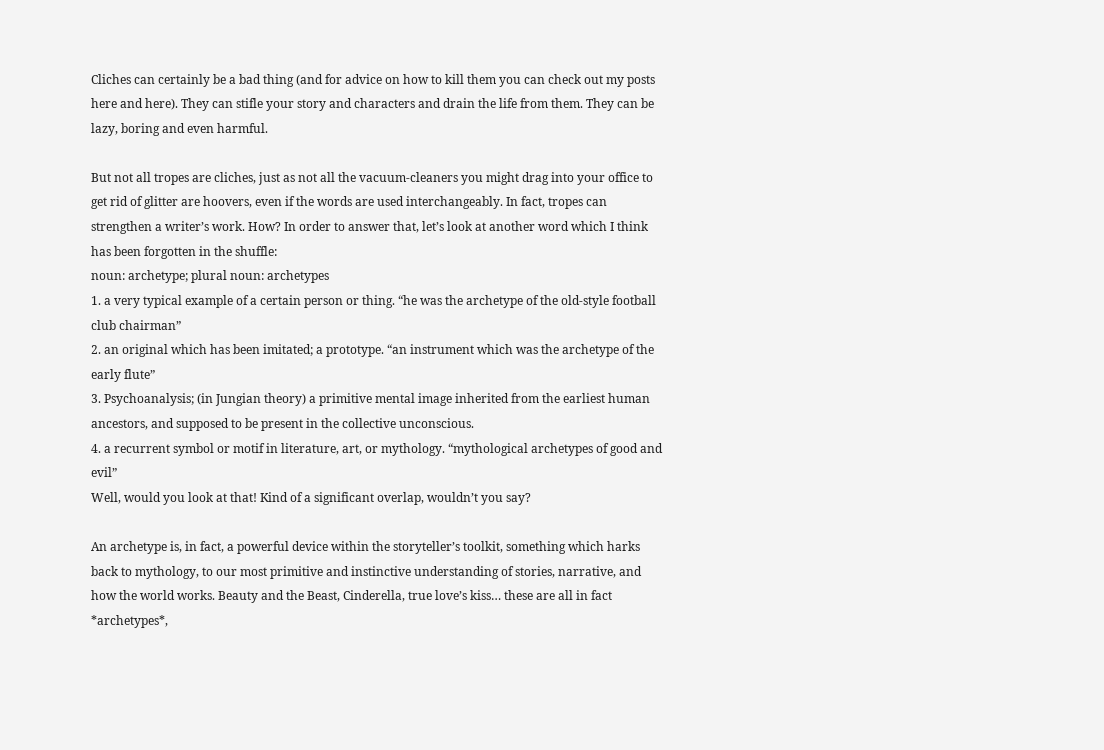Cliches can certainly be a bad thing (and for advice on how to kill them you can check out my posts here and here). They can stifle your story and characters and drain the life from them. They can be lazy, boring and even harmful.

But not all tropes are cliches, just as not all the vacuum-cleaners you might drag into your office to get rid of glitter are hoovers, even if the words are used interchangeably. In fact, tropes can strengthen a writer’s work. How? In order to answer that, let’s look at another word which I think has been forgotten in the shuffle:
noun: archetype; plural noun: archetypes
1. a very typical example of a certain person or thing. “he was the archetype of the old-style football club chairman”
2. an original which has been imitated; a prototype. “an instrument which was the archetype of the early flute”
3. Psychoanalysis; (in Jungian theory) a primitive mental image inherited from the earliest human ancestors, and supposed to be present in the collective unconscious.
4. a recurrent symbol or motif in literature, art, or mythology. “mythological archetypes of good and evil”
Well, would you look at that! Kind of a significant overlap, wouldn’t you say?

An archetype is, in fact, a powerful device within the storyteller’s toolkit, something which harks back to mythology, to our most primitive and instinctive understanding of stories, narrative, and how the world works. Beauty and the Beast, Cinderella, true love’s kiss… these are all in fact *archetypes*,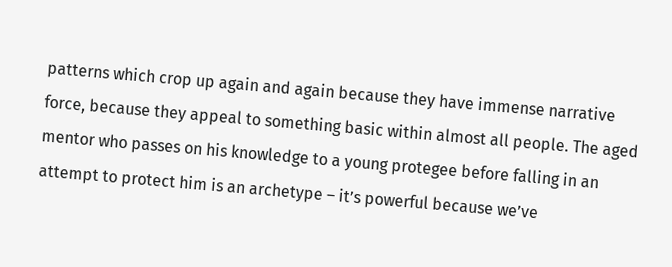patterns which crop up again and again because they have immense narrative force, because they appeal to something basic within almost all people. The aged mentor who passes on his knowledge to a young protegee before falling in an attempt to protect him is an archetype – it’s powerful because we’ve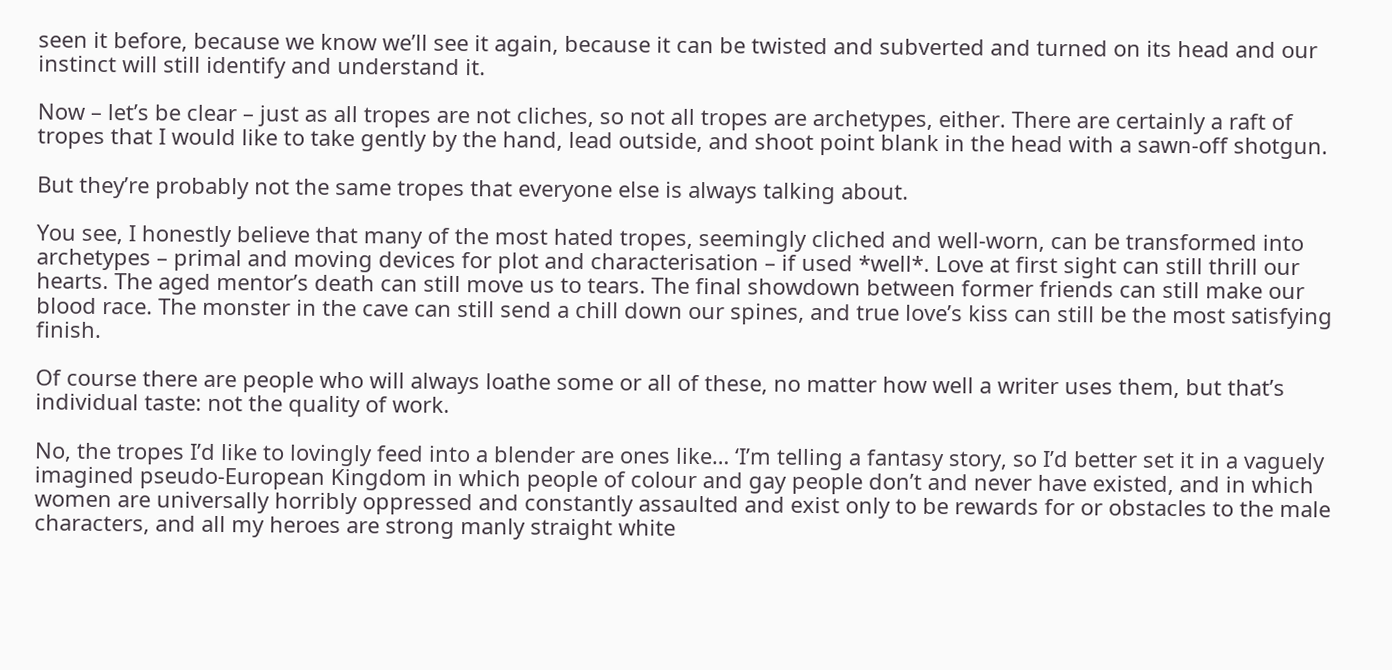seen it before, because we know we’ll see it again, because it can be twisted and subverted and turned on its head and our instinct will still identify and understand it.

Now – let’s be clear – just as all tropes are not cliches, so not all tropes are archetypes, either. There are certainly a raft of tropes that I would like to take gently by the hand, lead outside, and shoot point blank in the head with a sawn-off shotgun.

But they’re probably not the same tropes that everyone else is always talking about.

You see, I honestly believe that many of the most hated tropes, seemingly cliched and well-worn, can be transformed into archetypes – primal and moving devices for plot and characterisation – if used *well*. Love at first sight can still thrill our hearts. The aged mentor’s death can still move us to tears. The final showdown between former friends can still make our blood race. The monster in the cave can still send a chill down our spines, and true love’s kiss can still be the most satisfying finish.

Of course there are people who will always loathe some or all of these, no matter how well a writer uses them, but that’s individual taste: not the quality of work.

No, the tropes I’d like to lovingly feed into a blender are ones like… ‘I’m telling a fantasy story, so I’d better set it in a vaguely imagined pseudo-European Kingdom in which people of colour and gay people don’t and never have existed, and in which women are universally horribly oppressed and constantly assaulted and exist only to be rewards for or obstacles to the male characters, and all my heroes are strong manly straight white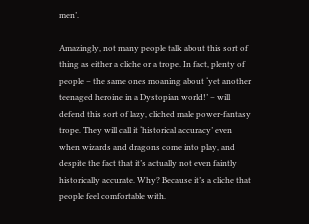men’.

Amazingly, not many people talk about this sort of thing as either a cliche or a trope. In fact, plenty of people – the same ones moaning about ‘yet another teenaged heroine in a Dystopian world!’ – will defend this sort of lazy, cliched male power-fantasy trope. They will call it ‘historical accuracy’ even when wizards and dragons come into play, and despite the fact that it’s actually not even faintly historically accurate. Why? Because it’s a cliche that people feel comfortable with.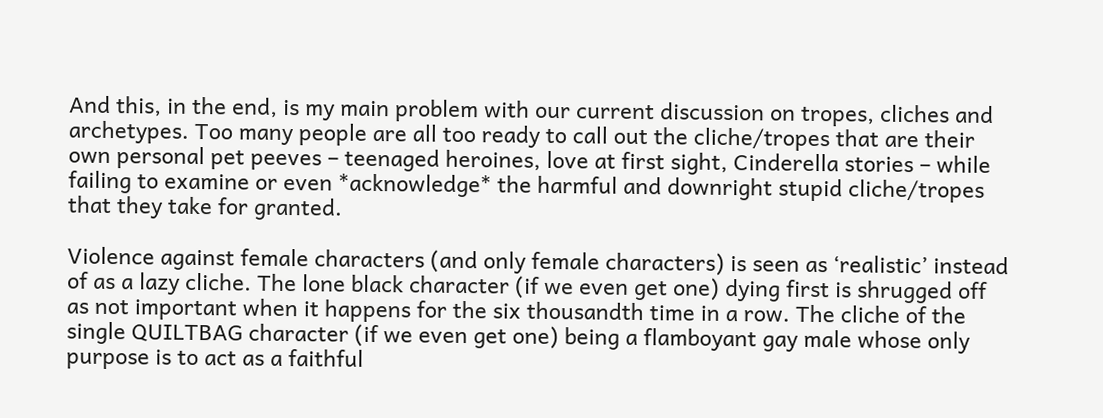And this, in the end, is my main problem with our current discussion on tropes, cliches and archetypes. Too many people are all too ready to call out the cliche/tropes that are their own personal pet peeves – teenaged heroines, love at first sight, Cinderella stories – while failing to examine or even *acknowledge* the harmful and downright stupid cliche/tropes that they take for granted.

Violence against female characters (and only female characters) is seen as ‘realistic’ instead of as a lazy cliche. The lone black character (if we even get one) dying first is shrugged off as not important when it happens for the six thousandth time in a row. The cliche of the single QUILTBAG character (if we even get one) being a flamboyant gay male whose only purpose is to act as a faithful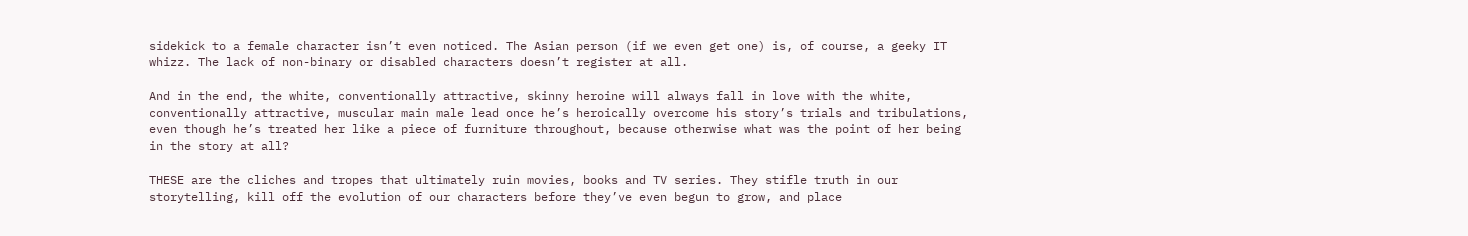sidekick to a female character isn’t even noticed. The Asian person (if we even get one) is, of course, a geeky IT whizz. The lack of non-binary or disabled characters doesn’t register at all.

And in the end, the white, conventionally attractive, skinny heroine will always fall in love with the white, conventionally attractive, muscular main male lead once he’s heroically overcome his story’s trials and tribulations, even though he’s treated her like a piece of furniture throughout, because otherwise what was the point of her being in the story at all?

THESE are the cliches and tropes that ultimately ruin movies, books and TV series. They stifle truth in our storytelling, kill off the evolution of our characters before they’ve even begun to grow, and place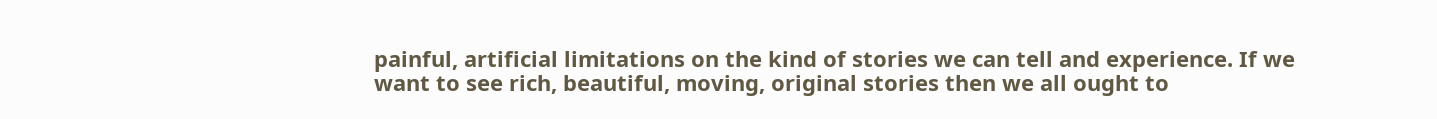painful, artificial limitations on the kind of stories we can tell and experience. If we want to see rich, beautiful, moving, original stories then we all ought to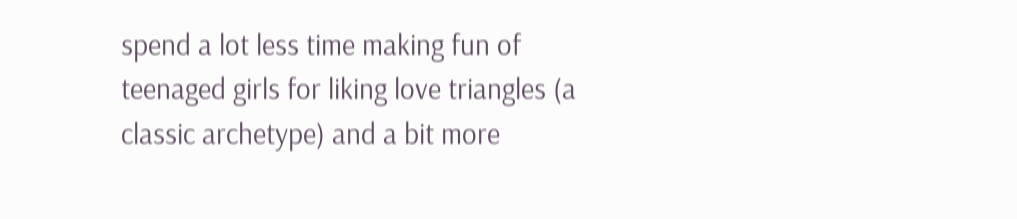spend a lot less time making fun of teenaged girls for liking love triangles (a classic archetype) and a bit more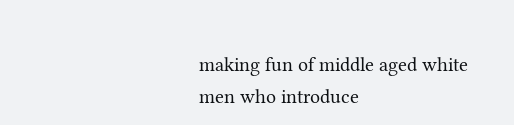making fun of middle aged white men who introduce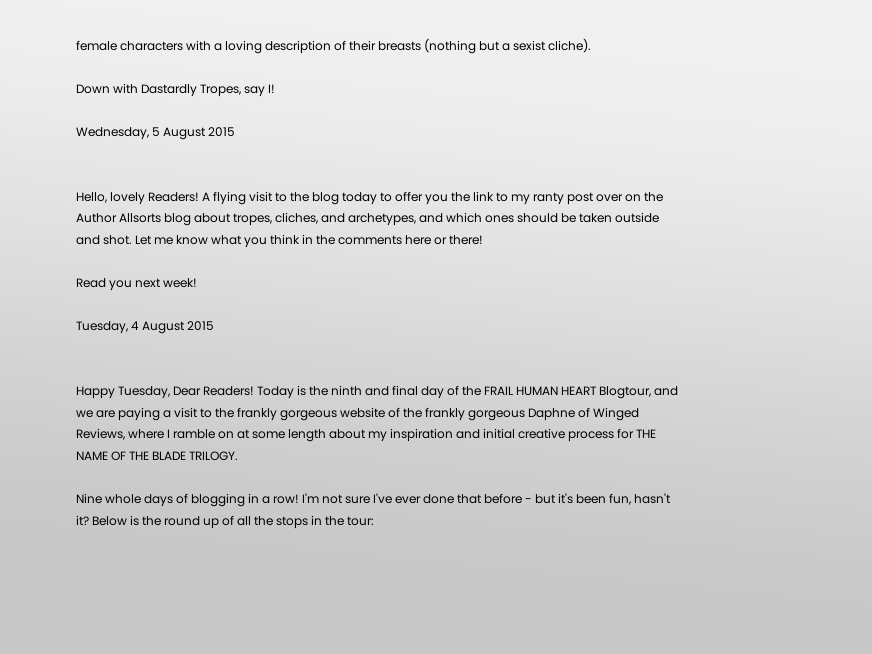female characters with a loving description of their breasts (nothing but a sexist cliche).

Down with Dastardly Tropes, say I!

Wednesday, 5 August 2015


Hello, lovely Readers! A flying visit to the blog today to offer you the link to my ranty post over on the Author Allsorts blog about tropes, cliches, and archetypes, and which ones should be taken outside and shot. Let me know what you think in the comments here or there!

Read you next week!

Tuesday, 4 August 2015


Happy Tuesday, Dear Readers! Today is the ninth and final day of the FRAIL HUMAN HEART Blogtour, and we are paying a visit to the frankly gorgeous website of the frankly gorgeous Daphne of Winged Reviews, where I ramble on at some length about my inspiration and initial creative process for THE NAME OF THE BLADE TRILOGY.

Nine whole days of blogging in a row! I'm not sure I've ever done that before - but it's been fun, hasn't it? Below is the round up of all the stops in the tour: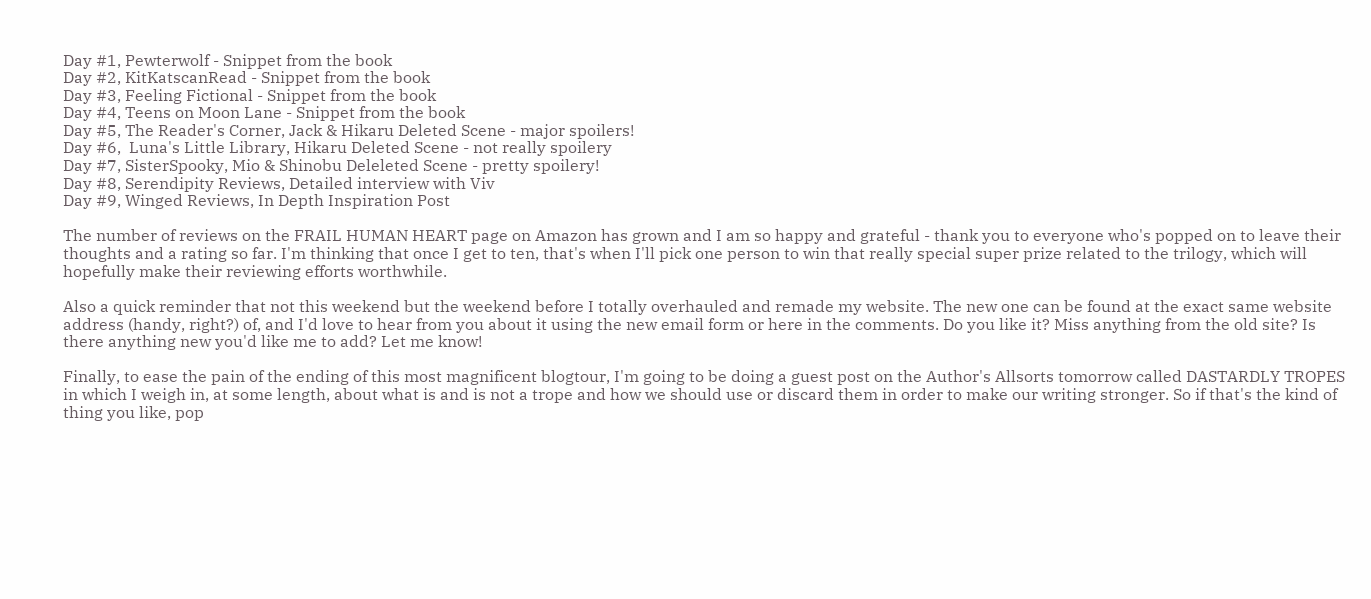Day #1, Pewterwolf - Snippet from the book
Day #2, KitKatscanRead - Snippet from the book
Day #3, Feeling Fictional - Snippet from the book
Day #4, Teens on Moon Lane - Snippet from the book
Day #5, The Reader's Corner, Jack & Hikaru Deleted Scene - major spoilers!
Day #6,  Luna's Little Library, Hikaru Deleted Scene - not really spoilery
Day #7, SisterSpooky, Mio & Shinobu Deleleted Scene - pretty spoilery!
Day #8, Serendipity Reviews, Detailed interview with Viv
Day #9, Winged Reviews, In Depth Inspiration Post

The number of reviews on the FRAIL HUMAN HEART page on Amazon has grown and I am so happy and grateful - thank you to everyone who's popped on to leave their thoughts and a rating so far. I'm thinking that once I get to ten, that's when I'll pick one person to win that really special super prize related to the trilogy, which will hopefully make their reviewing efforts worthwhile.

Also a quick reminder that not this weekend but the weekend before I totally overhauled and remade my website. The new one can be found at the exact same website address (handy, right?) of, and I'd love to hear from you about it using the new email form or here in the comments. Do you like it? Miss anything from the old site? Is there anything new you'd like me to add? Let me know!

Finally, to ease the pain of the ending of this most magnificent blogtour, I'm going to be doing a guest post on the Author's Allsorts tomorrow called DASTARDLY TROPES in which I weigh in, at some length, about what is and is not a trope and how we should use or discard them in order to make our writing stronger. So if that's the kind of thing you like, pop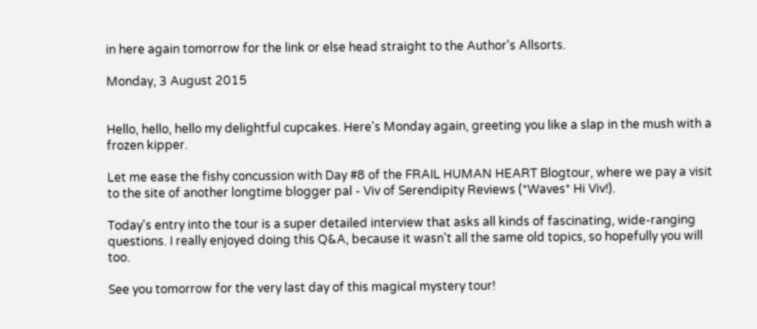in here again tomorrow for the link or else head straight to the Author's Allsorts.

Monday, 3 August 2015


Hello, hello, hello my delightful cupcakes. Here's Monday again, greeting you like a slap in the mush with a frozen kipper.

Let me ease the fishy concussion with Day #8 of the FRAIL HUMAN HEART Blogtour, where we pay a visit to the site of another longtime blogger pal - Viv of Serendipity Reviews (*Waves* Hi Viv!).

Today's entry into the tour is a super detailed interview that asks all kinds of fascinating, wide-ranging questions. I really enjoyed doing this Q&A, because it wasn't all the same old topics, so hopefully you will too.

See you tomorrow for the very last day of this magical mystery tour!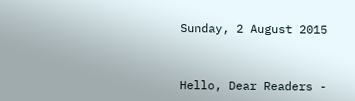Sunday, 2 August 2015


Hello, Dear Readers -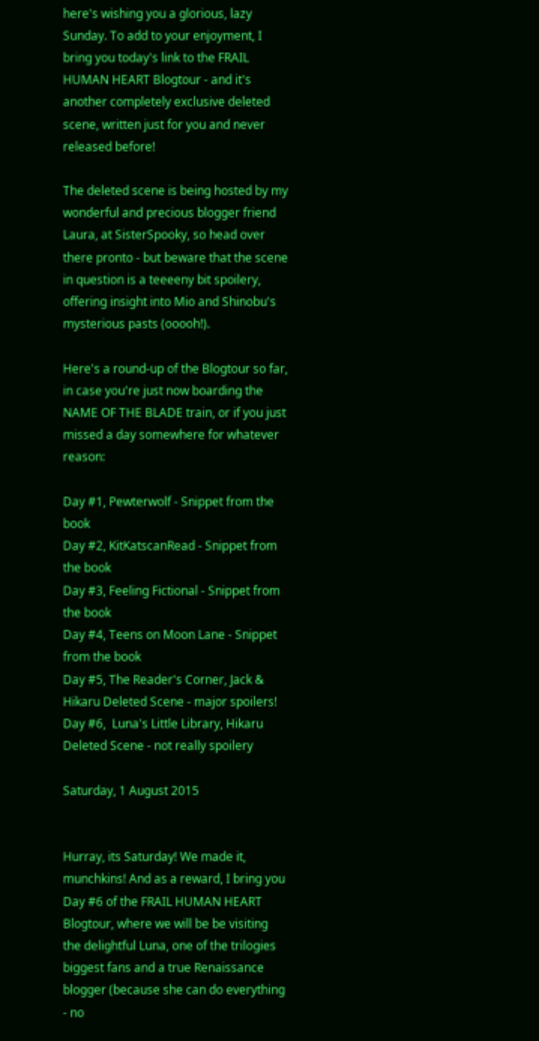here's wishing you a glorious, lazy Sunday. To add to your enjoyment, I bring you today's link to the FRAIL HUMAN HEART Blogtour - and it's another completely exclusive deleted scene, written just for you and never released before!

The deleted scene is being hosted by my wonderful and precious blogger friend Laura, at SisterSpooky, so head over there pronto - but beware that the scene in question is a teeeeny bit spoilery, offering insight into Mio and Shinobu's mysterious pasts (ooooh!).

Here's a round-up of the Blogtour so far, in case you're just now boarding the NAME OF THE BLADE train, or if you just missed a day somewhere for whatever reason:

Day #1, Pewterwolf - Snippet from the book
Day #2, KitKatscanRead - Snippet from the book
Day #3, Feeling Fictional - Snippet from the book
Day #4, Teens on Moon Lane - Snippet from the book
Day #5, The Reader's Corner, Jack & Hikaru Deleted Scene - major spoilers!
Day #6,  Luna's Little Library, Hikaru Deleted Scene - not really spoilery

Saturday, 1 August 2015


Hurray, its Saturday! We made it, munchkins! And as a reward, I bring you Day #6 of the FRAIL HUMAN HEART Blogtour, where we will be be visiting the delightful Luna, one of the trilogies biggest fans and a true Renaissance blogger (because she can do everything - no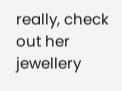really, check out her jewellery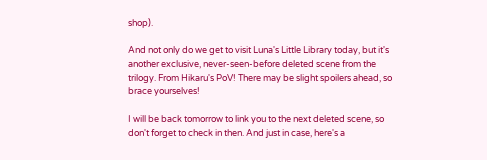shop).

And not only do we get to visit Luna's Little Library today, but it's another exclusive, never-seen-before deleted scene from the trilogy. From Hikaru's PoV! There may be slight spoilers ahead, so brace yourselves!

I will be back tomorrow to link you to the next deleted scene, so don't forget to check in then. And just in case, here's a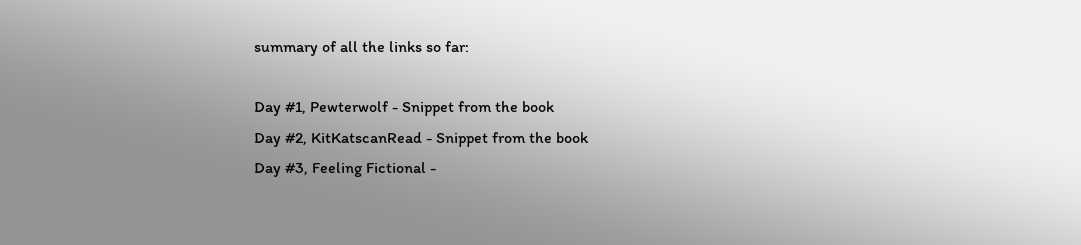summary of all the links so far:

Day #1, Pewterwolf - Snippet from the book
Day #2, KitKatscanRead - Snippet from the book
Day #3, Feeling Fictional -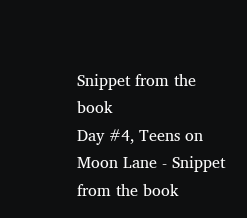Snippet from the book
Day #4, Teens on Moon Lane - Snippet from the book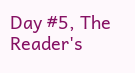Day #5, The Reader's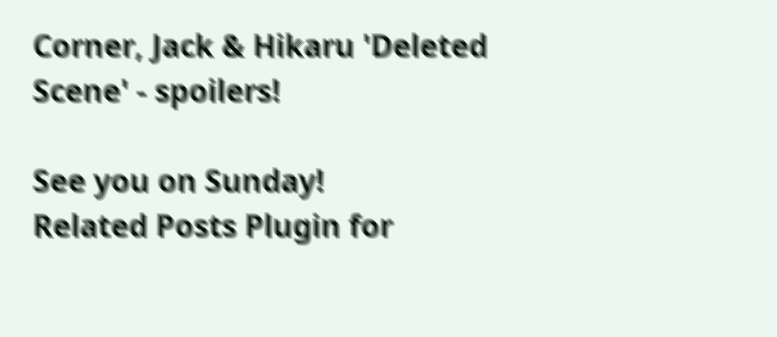Corner, Jack & Hikaru 'Deleted Scene' - spoilers!

See you on Sunday!
Related Posts Plugin for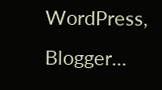WordPress, Blogger...